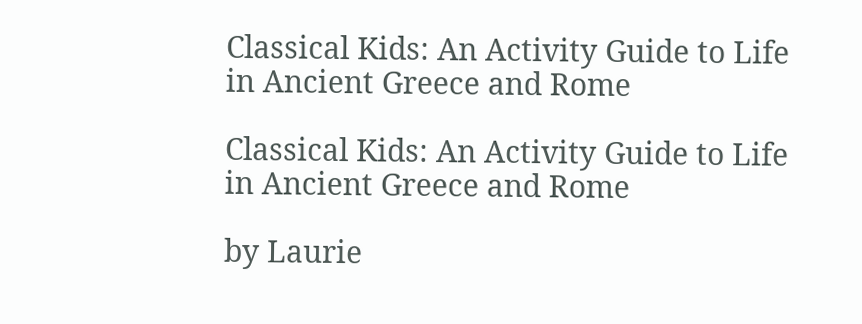Classical Kids: An Activity Guide to Life in Ancient Greece and Rome

Classical Kids: An Activity Guide to Life in Ancient Greece and Rome

by Laurie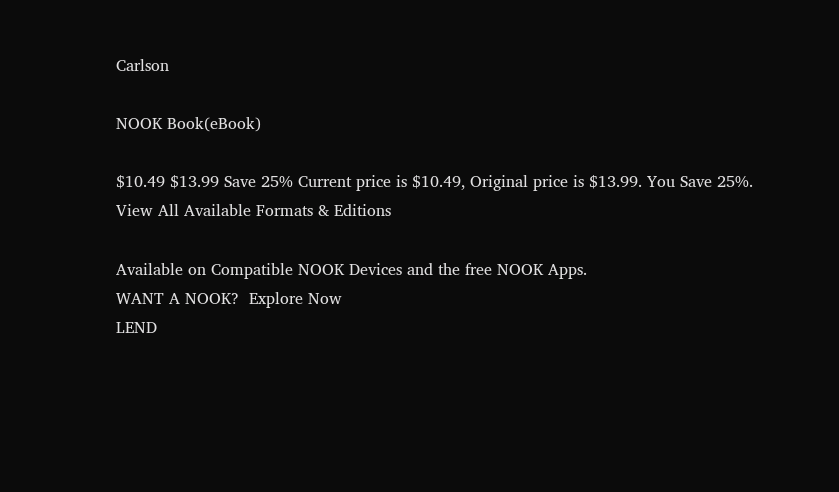Carlson

NOOK Book(eBook)

$10.49 $13.99 Save 25% Current price is $10.49, Original price is $13.99. You Save 25%.
View All Available Formats & Editions

Available on Compatible NOOK Devices and the free NOOK Apps.
WANT A NOOK?  Explore Now
LEND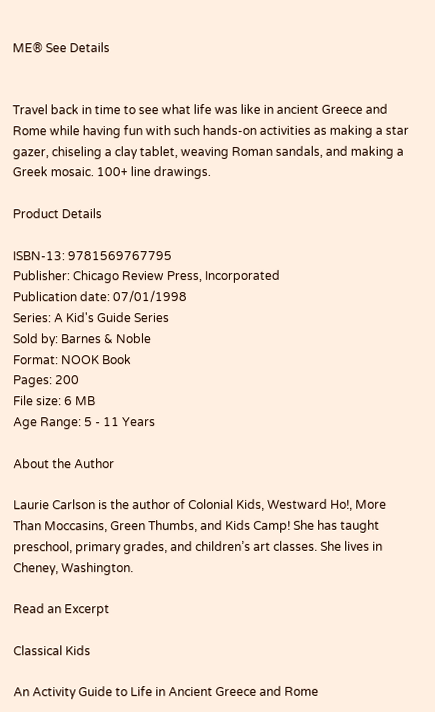ME® See Details


Travel back in time to see what life was like in ancient Greece and Rome while having fun with such hands-on activities as making a star gazer, chiseling a clay tablet, weaving Roman sandals, and making a Greek mosaic. 100+ line drawings.

Product Details

ISBN-13: 9781569767795
Publisher: Chicago Review Press, Incorporated
Publication date: 07/01/1998
Series: A Kid's Guide Series
Sold by: Barnes & Noble
Format: NOOK Book
Pages: 200
File size: 6 MB
Age Range: 5 - 11 Years

About the Author

Laurie Carlson is the author of Colonial Kids, Westward Ho!, More Than Moccasins, Green Thumbs, and Kids Camp! She has taught preschool, primary grades, and children’s art classes. She lives in Cheney, Washington.

Read an Excerpt

Classical Kids

An Activity Guide to Life in Ancient Greece and Rome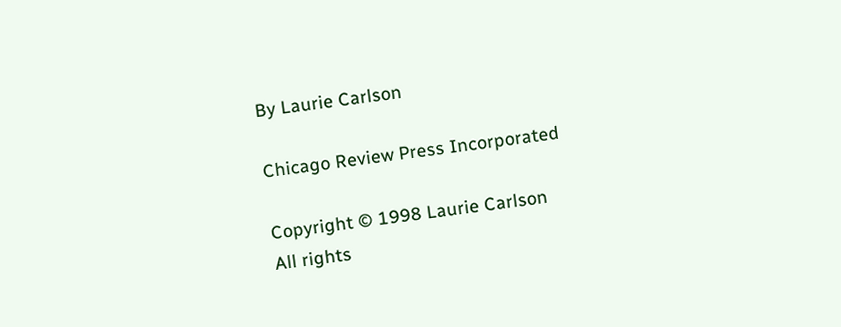By Laurie Carlson

Chicago Review Press Incorporated

Copyright © 1998 Laurie Carlson
All rights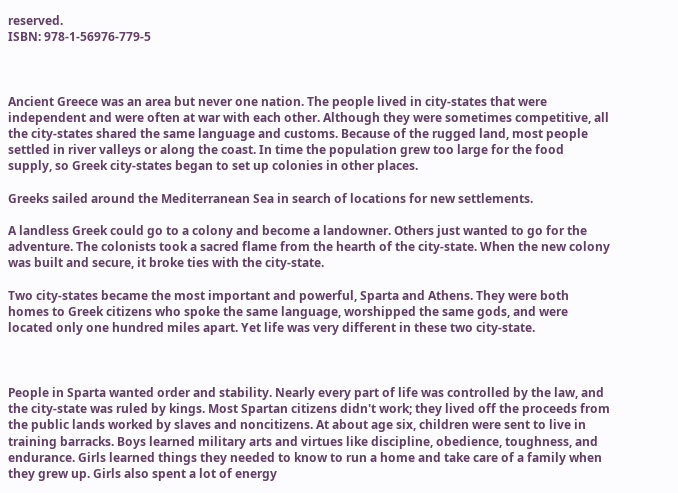reserved.
ISBN: 978-1-56976-779-5



Ancient Greece was an area but never one nation. The people lived in city-states that were independent and were often at war with each other. Although they were sometimes competitive, all the city-states shared the same language and customs. Because of the rugged land, most people settled in river valleys or along the coast. In time the population grew too large for the food supply, so Greek city-states began to set up colonies in other places.

Greeks sailed around the Mediterranean Sea in search of locations for new settlements.

A landless Greek could go to a colony and become a landowner. Others just wanted to go for the adventure. The colonists took a sacred flame from the hearth of the city-state. When the new colony was built and secure, it broke ties with the city-state.

Two city-states became the most important and powerful, Sparta and Athens. They were both homes to Greek citizens who spoke the same language, worshipped the same gods, and were located only one hundred miles apart. Yet life was very different in these two city-state.



People in Sparta wanted order and stability. Nearly every part of life was controlled by the law, and the city-state was ruled by kings. Most Spartan citizens didn't work; they lived off the proceeds from the public lands worked by slaves and noncitizens. At about age six, children were sent to live in training barracks. Boys learned military arts and virtues like discipline, obedience, toughness, and endurance. Girls learned things they needed to know to run a home and take care of a family when they grew up. Girls also spent a lot of energy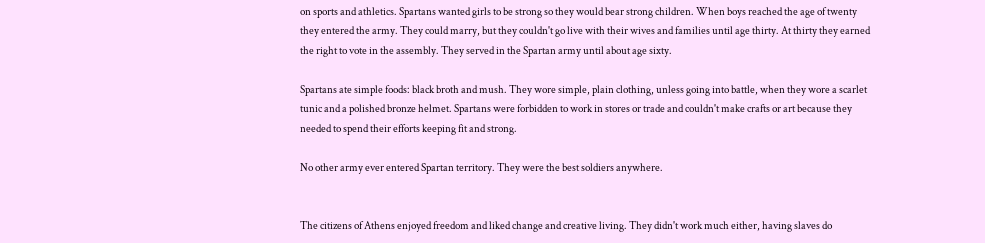on sports and athletics. Spartans wanted girls to be strong so they would bear strong children. When boys reached the age of twenty they entered the army. They could marry, but they couldn't go live with their wives and families until age thirty. At thirty they earned the right to vote in the assembly. They served in the Spartan army until about age sixty.

Spartans ate simple foods: black broth and mush. They wore simple, plain clothing, unless going into battle, when they wore a scarlet tunic and a polished bronze helmet. Spartans were forbidden to work in stores or trade and couldn't make crafts or art because they needed to spend their efforts keeping fit and strong.

No other army ever entered Spartan territory. They were the best soldiers anywhere.


The citizens of Athens enjoyed freedom and liked change and creative living. They didn't work much either, having slaves do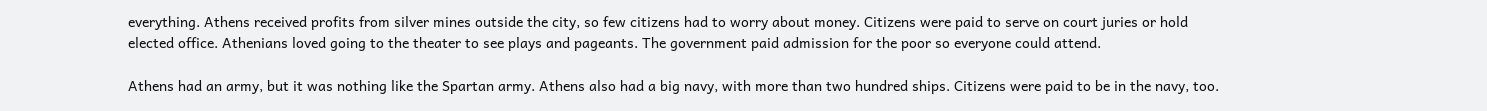everything. Athens received profits from silver mines outside the city, so few citizens had to worry about money. Citizens were paid to serve on court juries or hold elected office. Athenians loved going to the theater to see plays and pageants. The government paid admission for the poor so everyone could attend.

Athens had an army, but it was nothing like the Spartan army. Athens also had a big navy, with more than two hundred ships. Citizens were paid to be in the navy, too.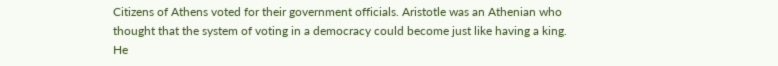Citizens of Athens voted for their government officials. Aristotle was an Athenian who thought that the system of voting in a democracy could become just like having a king. He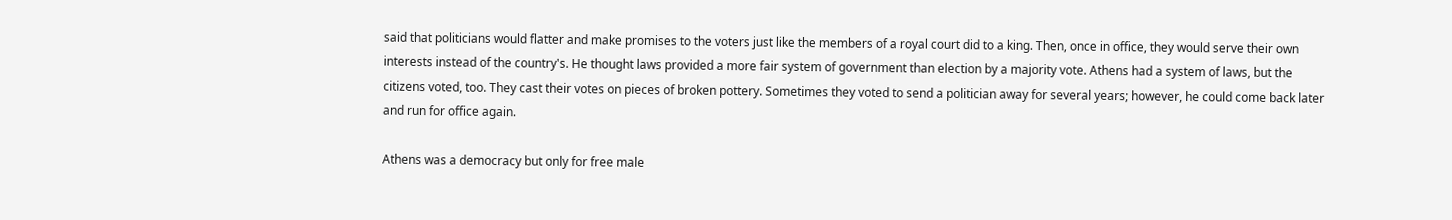said that politicians would flatter and make promises to the voters just like the members of a royal court did to a king. Then, once in office, they would serve their own interests instead of the country's. He thought laws provided a more fair system of government than election by a majority vote. Athens had a system of laws, but the citizens voted, too. They cast their votes on pieces of broken pottery. Sometimes they voted to send a politician away for several years; however, he could come back later and run for office again.

Athens was a democracy but only for free male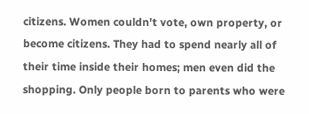citizens. Women couldn't vote, own property, or become citizens. They had to spend nearly all of their time inside their homes; men even did the shopping. Only people born to parents who were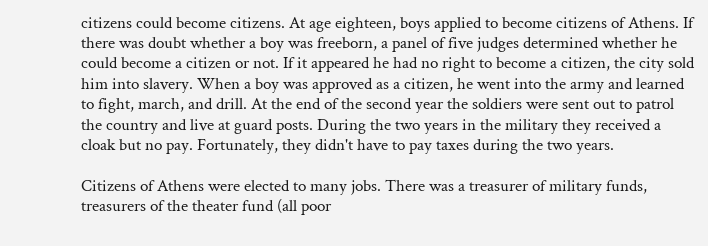citizens could become citizens. At age eighteen, boys applied to become citizens of Athens. If there was doubt whether a boy was freeborn, a panel of five judges determined whether he could become a citizen or not. If it appeared he had no right to become a citizen, the city sold him into slavery. When a boy was approved as a citizen, he went into the army and learned to fight, march, and drill. At the end of the second year the soldiers were sent out to patrol the country and live at guard posts. During the two years in the military they received a cloak but no pay. Fortunately, they didn't have to pay taxes during the two years.

Citizens of Athens were elected to many jobs. There was a treasurer of military funds, treasurers of the theater fund (all poor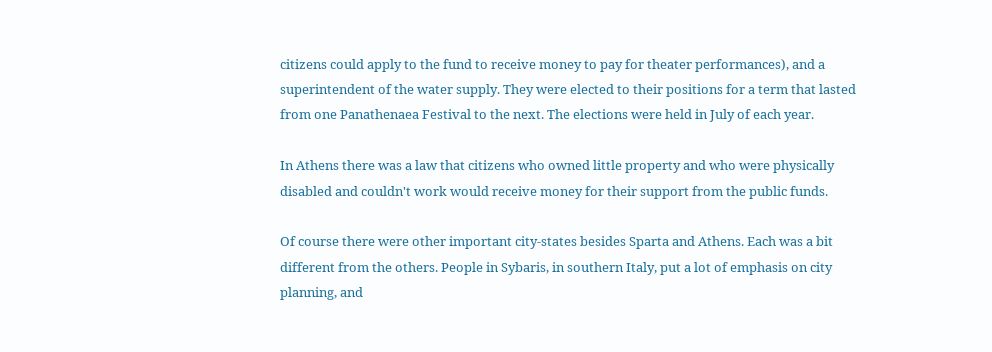citizens could apply to the fund to receive money to pay for theater performances), and a superintendent of the water supply. They were elected to their positions for a term that lasted from one Panathenaea Festival to the next. The elections were held in July of each year.

In Athens there was a law that citizens who owned little property and who were physically disabled and couldn't work would receive money for their support from the public funds.

Of course there were other important city-states besides Sparta and Athens. Each was a bit different from the others. People in Sybaris, in southern Italy, put a lot of emphasis on city planning, and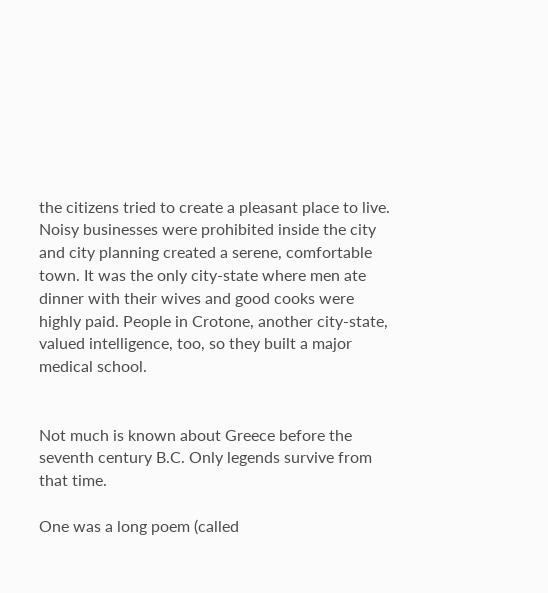the citizens tried to create a pleasant place to live. Noisy businesses were prohibited inside the city and city planning created a serene, comfortable town. It was the only city-state where men ate dinner with their wives and good cooks were highly paid. People in Crotone, another city-state, valued intelligence, too, so they built a major medical school.


Not much is known about Greece before the seventh century B.C. Only legends survive from that time.

One was a long poem (called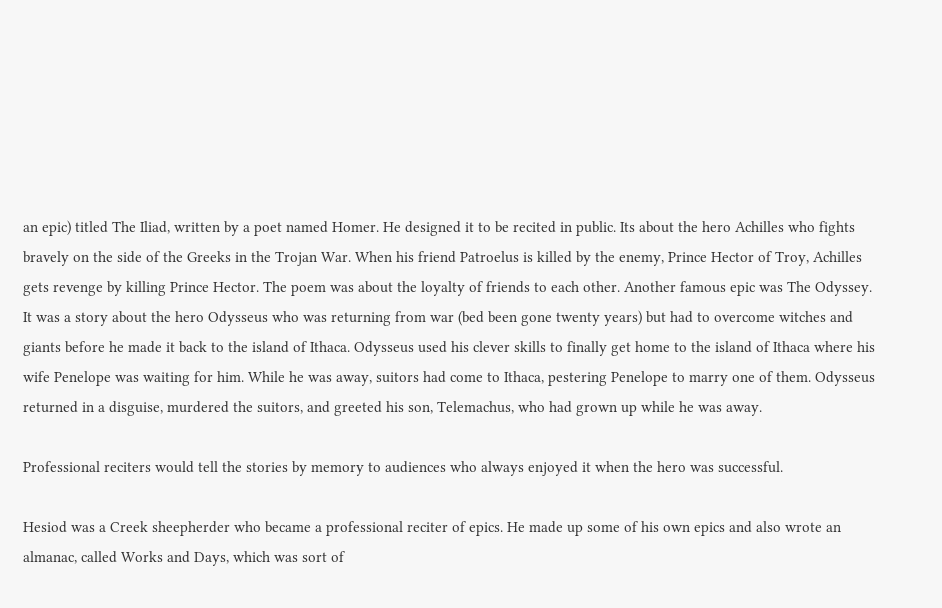an epic) titled The Iliad, written by a poet named Homer. He designed it to be recited in public. Its about the hero Achilles who fights bravely on the side of the Greeks in the Trojan War. When his friend Patroelus is killed by the enemy, Prince Hector of Troy, Achilles gets revenge by killing Prince Hector. The poem was about the loyalty of friends to each other. Another famous epic was The Odyssey. It was a story about the hero Odysseus who was returning from war (bed been gone twenty years) but had to overcome witches and giants before he made it back to the island of Ithaca. Odysseus used his clever skills to finally get home to the island of Ithaca where his wife Penelope was waiting for him. While he was away, suitors had come to Ithaca, pestering Penelope to marry one of them. Odysseus returned in a disguise, murdered the suitors, and greeted his son, Telemachus, who had grown up while he was away.

Professional reciters would tell the stories by memory to audiences who always enjoyed it when the hero was successful.

Hesiod was a Creek sheepherder who became a professional reciter of epics. He made up some of his own epics and also wrote an almanac, called Works and Days, which was sort of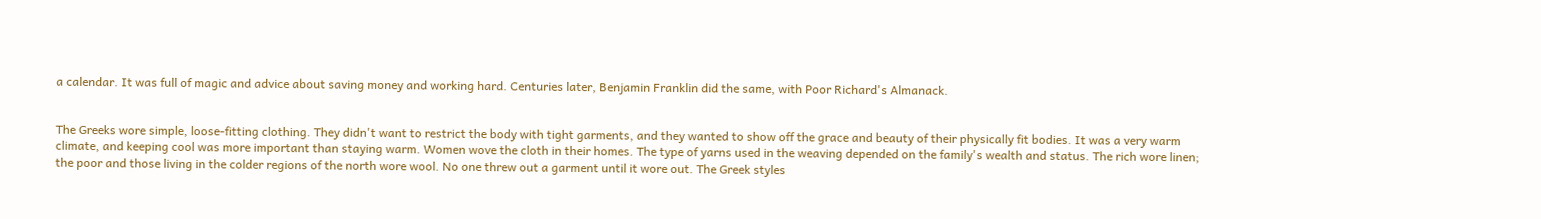a calendar. It was full of magic and advice about saving money and working hard. Centuries later, Benjamin Franklin did the same, with Poor Richard's Almanack.


The Greeks wore simple, loose-fitting clothing. They didn't want to restrict the body with tight garments, and they wanted to show off the grace and beauty of their physically fit bodies. It was a very warm climate, and keeping cool was more important than staying warm. Women wove the cloth in their homes. The type of yarns used in the weaving depended on the family's wealth and status. The rich wore linen; the poor and those living in the colder regions of the north wore wool. No one threw out a garment until it wore out. The Greek styles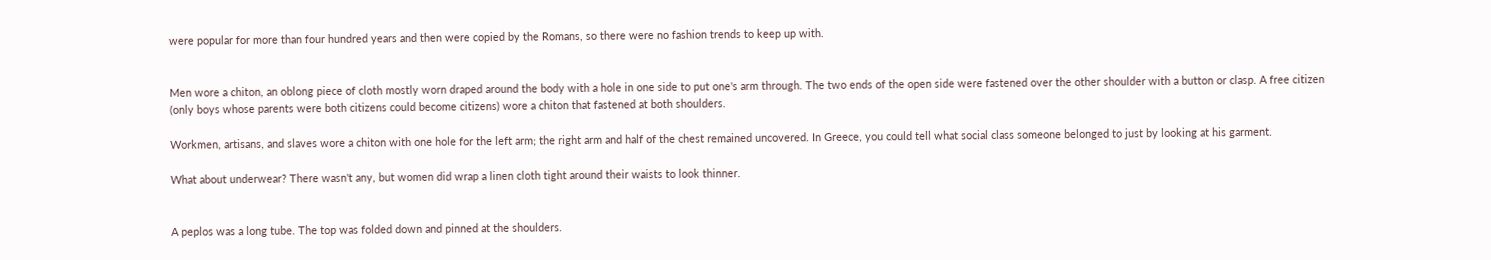were popular for more than four hundred years and then were copied by the Romans, so there were no fashion trends to keep up with.


Men wore a chiton, an oblong piece of cloth mostly worn draped around the body with a hole in one side to put one's arm through. The two ends of the open side were fastened over the other shoulder with a button or clasp. A free citizen (only boys whose parents were both citizens could become citizens) wore a chiton that fastened at both shoulders.

Workmen, artisans, and slaves wore a chiton with one hole for the left arm; the right arm and half of the chest remained uncovered. In Greece, you could tell what social class someone belonged to just by looking at his garment.

What about underwear? There wasn't any, but women did wrap a linen cloth tight around their waists to look thinner.


A peplos was a long tube. The top was folded down and pinned at the shoulders.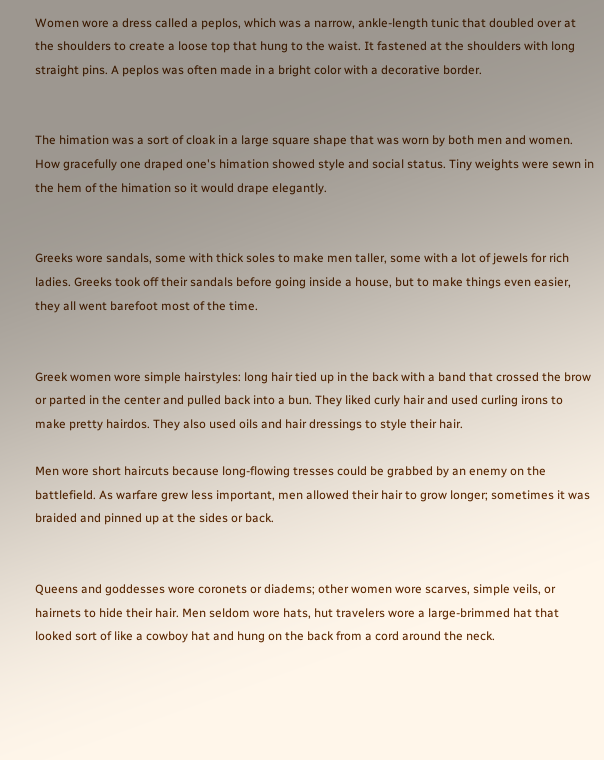Women wore a dress called a peplos, which was a narrow, ankle-length tunic that doubled over at the shoulders to create a loose top that hung to the waist. It fastened at the shoulders with long straight pins. A peplos was often made in a bright color with a decorative border.


The himation was a sort of cloak in a large square shape that was worn by both men and women. How gracefully one draped one's himation showed style and social status. Tiny weights were sewn in the hem of the himation so it would drape elegantly.


Greeks wore sandals, some with thick soles to make men taller, some with a lot of jewels for rich ladies. Greeks took off their sandals before going inside a house, but to make things even easier, they all went barefoot most of the time.


Greek women wore simple hairstyles: long hair tied up in the back with a band that crossed the brow or parted in the center and pulled back into a bun. They liked curly hair and used curling irons to make pretty hairdos. They also used oils and hair dressings to style their hair.

Men wore short haircuts because long-flowing tresses could be grabbed by an enemy on the battlefield. As warfare grew less important, men allowed their hair to grow longer; sometimes it was braided and pinned up at the sides or back.


Queens and goddesses wore coronets or diadems; other women wore scarves, simple veils, or hairnets to hide their hair. Men seldom wore hats, hut travelers wore a large-brimmed hat that looked sort of like a cowboy hat and hung on the back from a cord around the neck.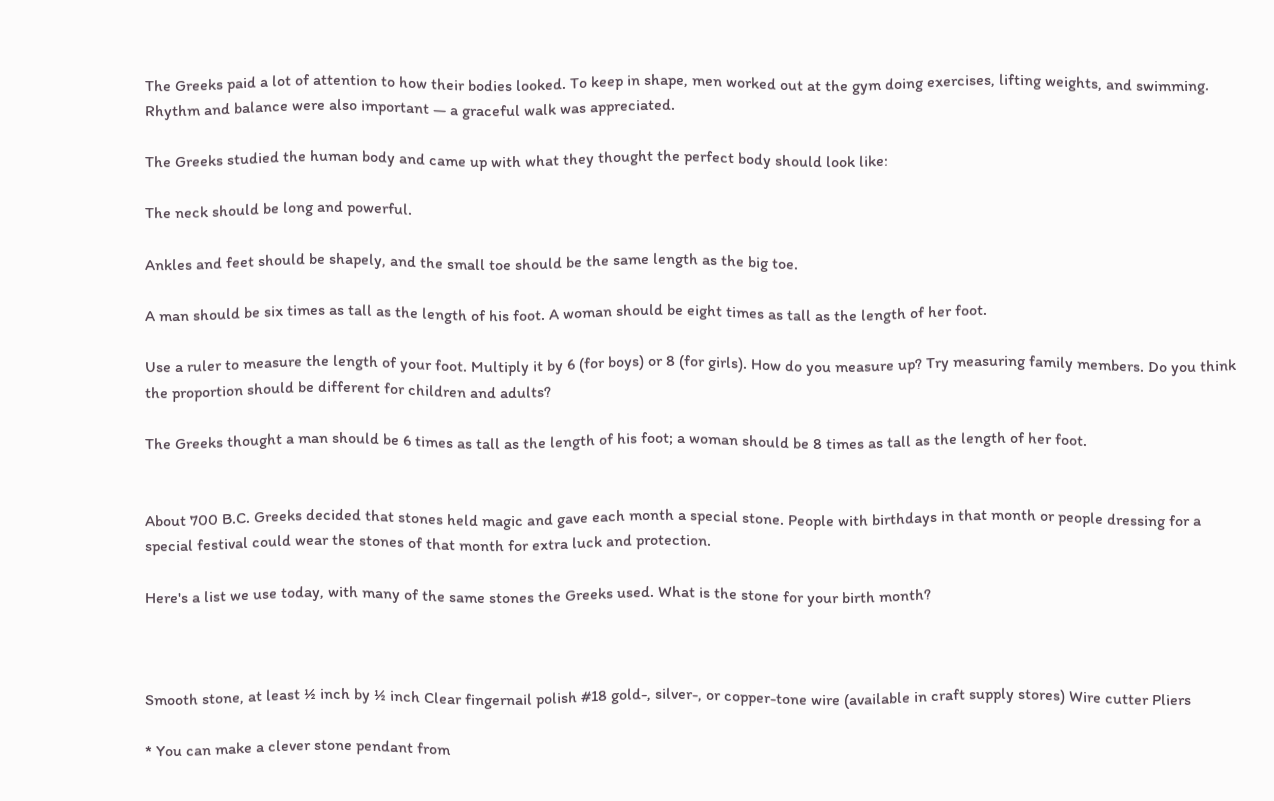The Greeks paid a lot of attention to how their bodies looked. To keep in shape, men worked out at the gym doing exercises, lifting weights, and swimming. Rhythm and balance were also important — a graceful walk was appreciated.

The Greeks studied the human body and came up with what they thought the perfect body should look like:

The neck should be long and powerful.

Ankles and feet should be shapely, and the small toe should be the same length as the big toe.

A man should be six times as tall as the length of his foot. A woman should be eight times as tall as the length of her foot.

Use a ruler to measure the length of your foot. Multiply it by 6 (for boys) or 8 (for girls). How do you measure up? Try measuring family members. Do you think the proportion should be different for children and adults?

The Greeks thought a man should be 6 times as tall as the length of his foot; a woman should be 8 times as tall as the length of her foot.


About 700 B.C. Greeks decided that stones held magic and gave each month a special stone. People with birthdays in that month or people dressing for a special festival could wear the stones of that month for extra luck and protection.

Here's a list we use today, with many of the same stones the Greeks used. What is the stone for your birth month?



Smooth stone, at least ½ inch by ½ inch Clear fingernail polish #18 gold-, silver-, or copper-tone wire (available in craft supply stores) Wire cutter Pliers

* You can make a clever stone pendant from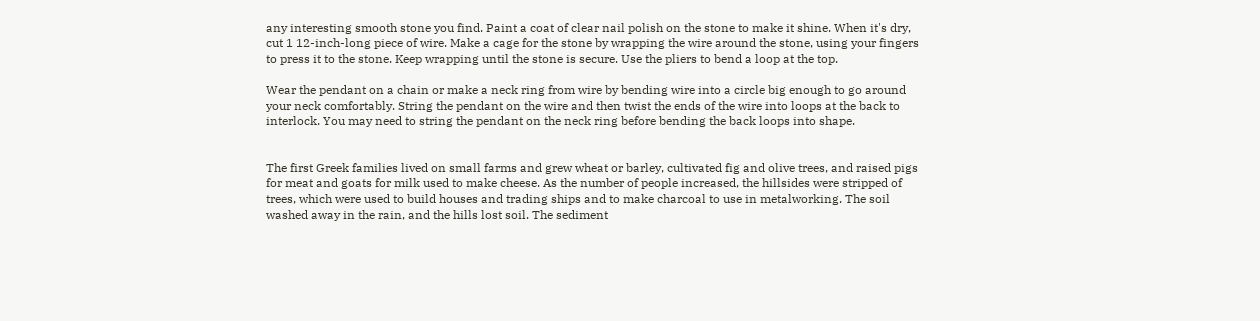any interesting smooth stone you find. Paint a coat of clear nail polish on the stone to make it shine. When it's dry, cut 1 12-inch-long piece of wire. Make a cage for the stone by wrapping the wire around the stone, using your fingers to press it to the stone. Keep wrapping until the stone is secure. Use the pliers to bend a loop at the top.

Wear the pendant on a chain or make a neck ring from wire by bending wire into a circle big enough to go around your neck comfortably. String the pendant on the wire and then twist the ends of the wire into loops at the back to interlock. You may need to string the pendant on the neck ring before bending the back loops into shape.


The first Greek families lived on small farms and grew wheat or barley, cultivated fig and olive trees, and raised pigs for meat and goats for milk used to make cheese. As the number of people increased, the hillsides were stripped of trees, which were used to build houses and trading ships and to make charcoal to use in metalworking. The soil washed away in the rain, and the hills lost soil. The sediment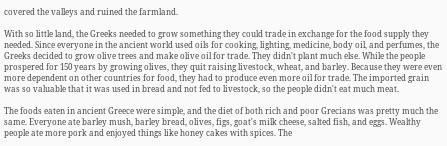covered the valleys and ruined the farmland.

With so little land, the Greeks needed to grow something they could trade in exchange for the food supply they needed. Since everyone in the ancient world used oils for cooking, lighting, medicine, body oil, and perfumes, the Greeks decided to grow olive trees and make olive oil for trade. They didn't plant much else. While the people prospered for 150 years by growing olives, they quit raising livestock, wheat, and barley. Because they were even more dependent on other countries for food, they had to produce even more oil for trade. The imported grain was so valuable that it was used in bread and not fed to livestock, so the people didn't eat much meat.

The foods eaten in ancient Greece were simple, and the diet of both rich and poor Grecians was pretty much the same. Everyone ate barley mush, barley bread, olives, figs, goat's milk cheese, salted fish, and eggs. Wealthy people ate more pork and enjoyed things like honey cakes with spices. The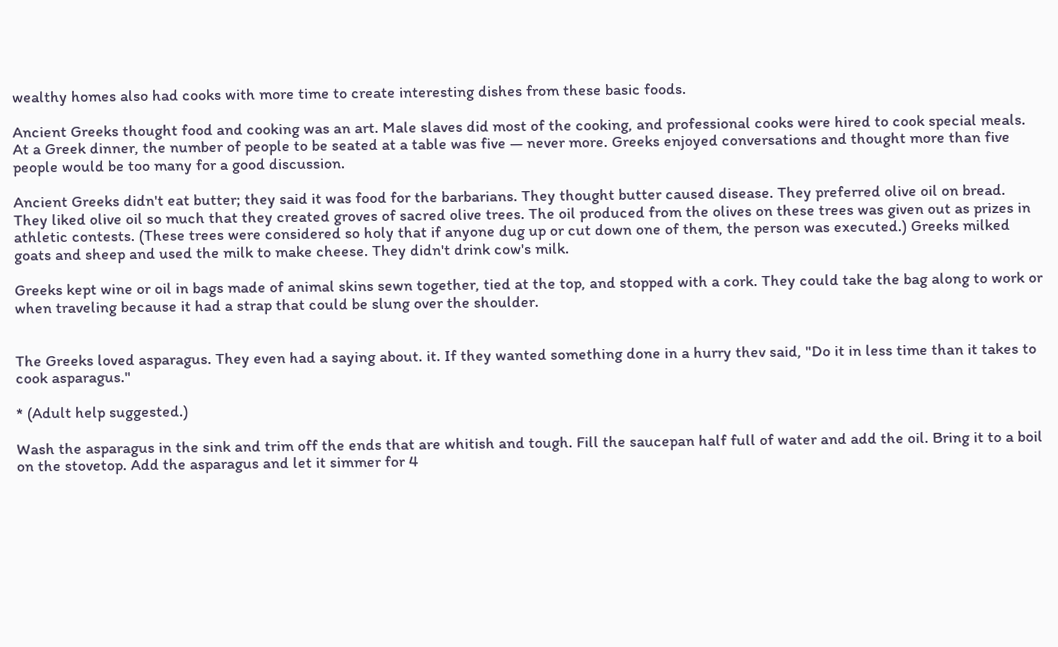wealthy homes also had cooks with more time to create interesting dishes from these basic foods.

Ancient Greeks thought food and cooking was an art. Male slaves did most of the cooking, and professional cooks were hired to cook special meals. At a Greek dinner, the number of people to be seated at a table was five — never more. Greeks enjoyed conversations and thought more than five people would be too many for a good discussion.

Ancient Greeks didn't eat butter; they said it was food for the barbarians. They thought butter caused disease. They preferred olive oil on bread. They liked olive oil so much that they created groves of sacred olive trees. The oil produced from the olives on these trees was given out as prizes in athletic contests. (These trees were considered so holy that if anyone dug up or cut down one of them, the person was executed.) Greeks milked goats and sheep and used the milk to make cheese. They didn't drink cow's milk.

Greeks kept wine or oil in bags made of animal skins sewn together, tied at the top, and stopped with a cork. They could take the bag along to work or when traveling because it had a strap that could be slung over the shoulder.


The Greeks loved asparagus. They even had a saying about. it. If they wanted something done in a hurry thev said, "Do it in less time than it takes to cook asparagus."

* (Adult help suggested.)

Wash the asparagus in the sink and trim off the ends that are whitish and tough. Fill the saucepan half full of water and add the oil. Bring it to a boil on the stovetop. Add the asparagus and let it simmer for 4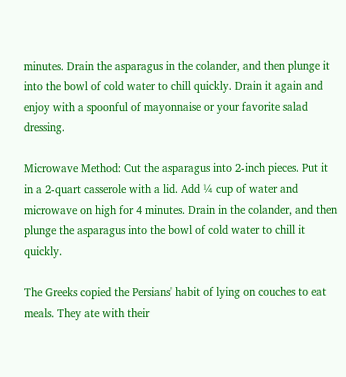minutes. Drain the asparagus in the colander, and then plunge it into the bowl of cold water to chill quickly. Drain it again and enjoy with a spoonful of mayonnaise or your favorite salad dressing.

Microwave Method: Cut the asparagus into 2-inch pieces. Put it in a 2-quart casserole with a lid. Add ¼ cup of water and microwave on high for 4 minutes. Drain in the colander, and then plunge the asparagus into the bowl of cold water to chill it quickly.

The Greeks copied the Persians' habit of lying on couches to eat meals. They ate with their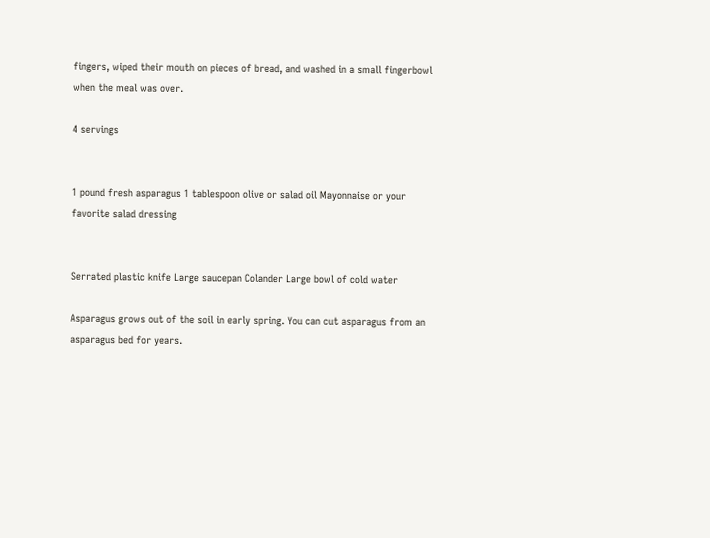fingers, wiped their mouth on pieces of bread, and washed in a small fingerbowl when the meal was over.

4 servings


1 pound fresh asparagus 1 tablespoon olive or salad oil Mayonnaise or your favorite salad dressing


Serrated plastic knife Large saucepan Colander Large bowl of cold water

Asparagus grows out of the soil in early spring. You can cut asparagus from an asparagus bed for years.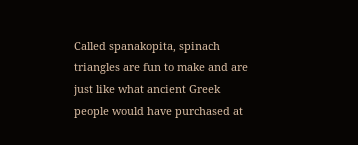Called spanakopita, spinach triangles are fun to make and are just like what ancient Greek people would have purchased at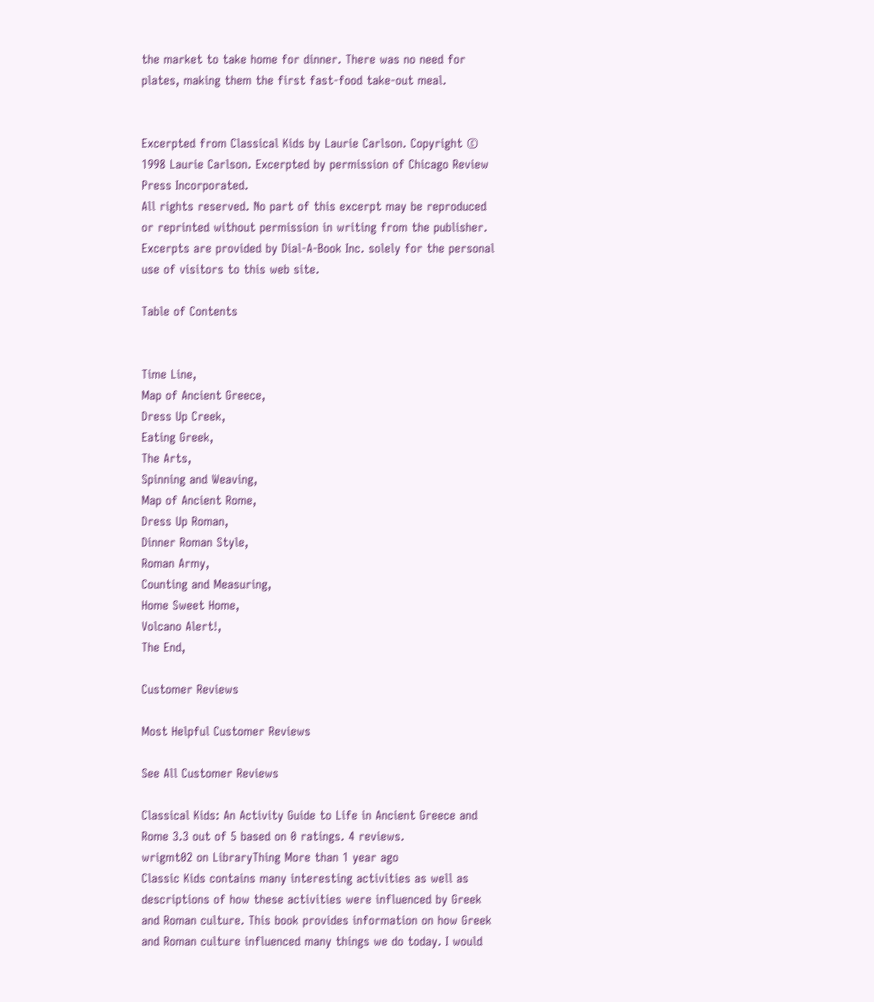the market to take home for dinner. There was no need for plates, making them the first fast-food take-out meal.


Excerpted from Classical Kids by Laurie Carlson. Copyright © 1998 Laurie Carlson. Excerpted by permission of Chicago Review Press Incorporated.
All rights reserved. No part of this excerpt may be reproduced or reprinted without permission in writing from the publisher.
Excerpts are provided by Dial-A-Book Inc. solely for the personal use of visitors to this web site.

Table of Contents


Time Line,
Map of Ancient Greece,
Dress Up Creek,
Eating Greek,
The Arts,
Spinning and Weaving,
Map of Ancient Rome,
Dress Up Roman,
Dinner Roman Style,
Roman Army,
Counting and Measuring,
Home Sweet Home,
Volcano Alert!,
The End,

Customer Reviews

Most Helpful Customer Reviews

See All Customer Reviews

Classical Kids: An Activity Guide to Life in Ancient Greece and Rome 3.3 out of 5 based on 0 ratings. 4 reviews.
wrigmt02 on LibraryThing More than 1 year ago
Classic Kids contains many interesting activities as well as descriptions of how these activities were influenced by Greek and Roman culture. This book provides information on how Greek and Roman culture influenced many things we do today. I would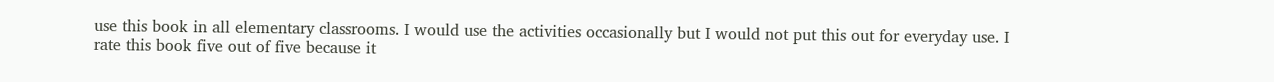use this book in all elementary classrooms. I would use the activities occasionally but I would not put this out for everyday use. I rate this book five out of five because it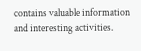contains valuable information and interesting activities.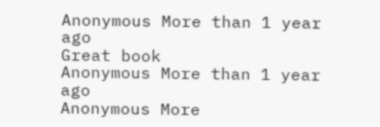Anonymous More than 1 year ago
Great book
Anonymous More than 1 year ago
Anonymous More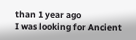than 1 year ago
I was looking for Ancient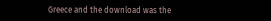Greece and the download was the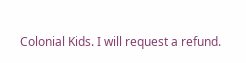Colonial Kids. I will request a refund.